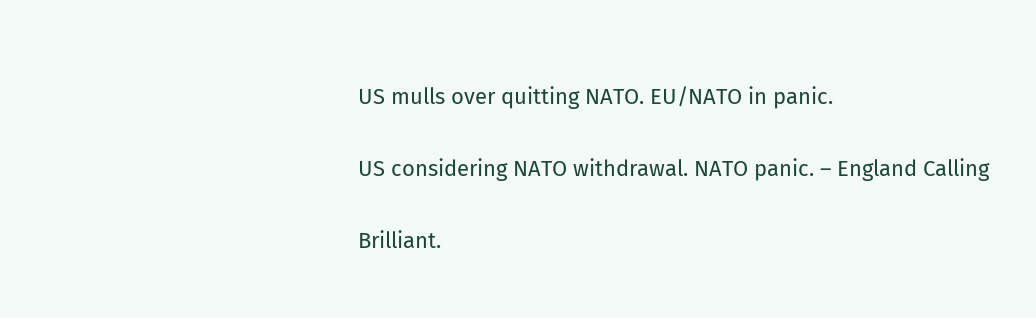US mulls over quitting NATO. EU/NATO in panic.

US considering NATO withdrawal. NATO panic. – England Calling

Brilliant.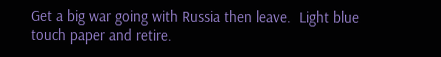Get a big war going with Russia then leave.  Light blue touch paper and retire.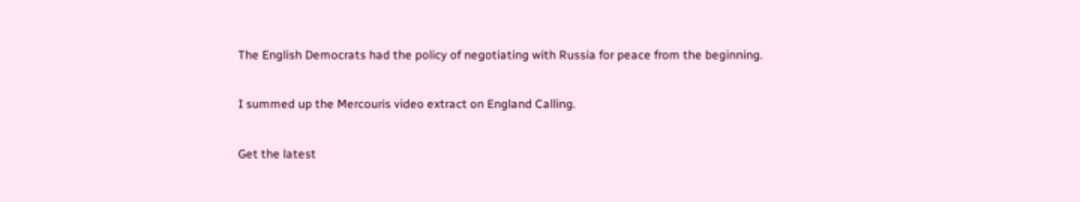The English Democrats had the policy of negotiating with Russia for peace from the beginning.

I summed up the Mercouris video extract on England Calling.

Get the latest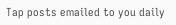Tap posts emailed to you daily